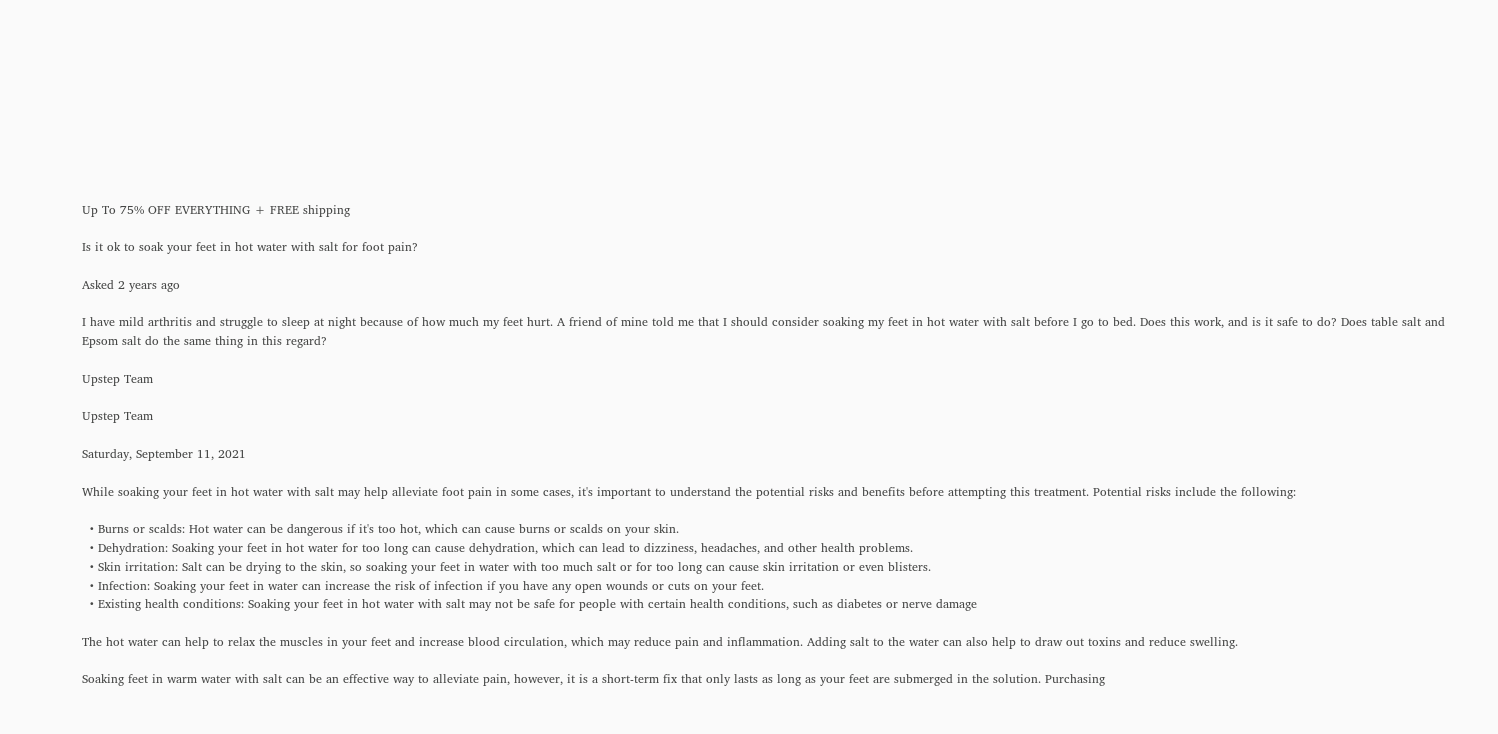Up To 75% OFF EVERYTHING + FREE shipping

Is it ok to soak your feet in hot water with salt for foot pain?

Asked 2 years ago

I have mild arthritis and struggle to sleep at night because of how much my feet hurt. A friend of mine told me that I should consider soaking my feet in hot water with salt before I go to bed. Does this work, and is it safe to do? Does table salt and Epsom salt do the same thing in this regard?

Upstep Team

Upstep Team

Saturday, September 11, 2021

While soaking your feet in hot water with salt may help alleviate foot pain in some cases, it's important to understand the potential risks and benefits before attempting this treatment. Potential risks include the following:

  • Burns or scalds: Hot water can be dangerous if it's too hot, which can cause burns or scalds on your skin.
  • Dehydration: Soaking your feet in hot water for too long can cause dehydration, which can lead to dizziness, headaches, and other health problems.
  • Skin irritation: Salt can be drying to the skin, so soaking your feet in water with too much salt or for too long can cause skin irritation or even blisters.
  • Infection: Soaking your feet in water can increase the risk of infection if you have any open wounds or cuts on your feet.
  • Existing health conditions: Soaking your feet in hot water with salt may not be safe for people with certain health conditions, such as diabetes or nerve damage

The hot water can help to relax the muscles in your feet and increase blood circulation, which may reduce pain and inflammation. Adding salt to the water can also help to draw out toxins and reduce swelling.

Soaking feet in warm water with salt can be an effective way to alleviate pain, however, it is a short-term fix that only lasts as long as your feet are submerged in the solution. Purchasing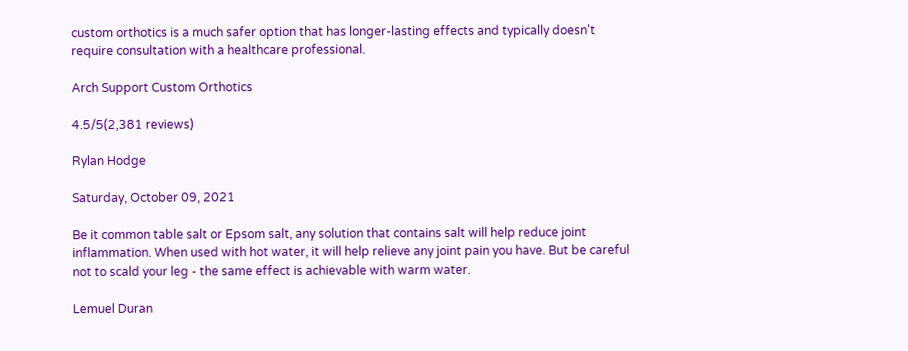custom orthotics is a much safer option that has longer-lasting effects and typically doesn't require consultation with a healthcare professional.

Arch Support Custom Orthotics

4.5/5(2,381 reviews)

Rylan Hodge

Saturday, October 09, 2021

Be it common table salt or Epsom salt, any solution that contains salt will help reduce joint inflammation. When used with hot water, it will help relieve any joint pain you have. But be careful not to scald your leg - the same effect is achievable with warm water.

Lemuel Duran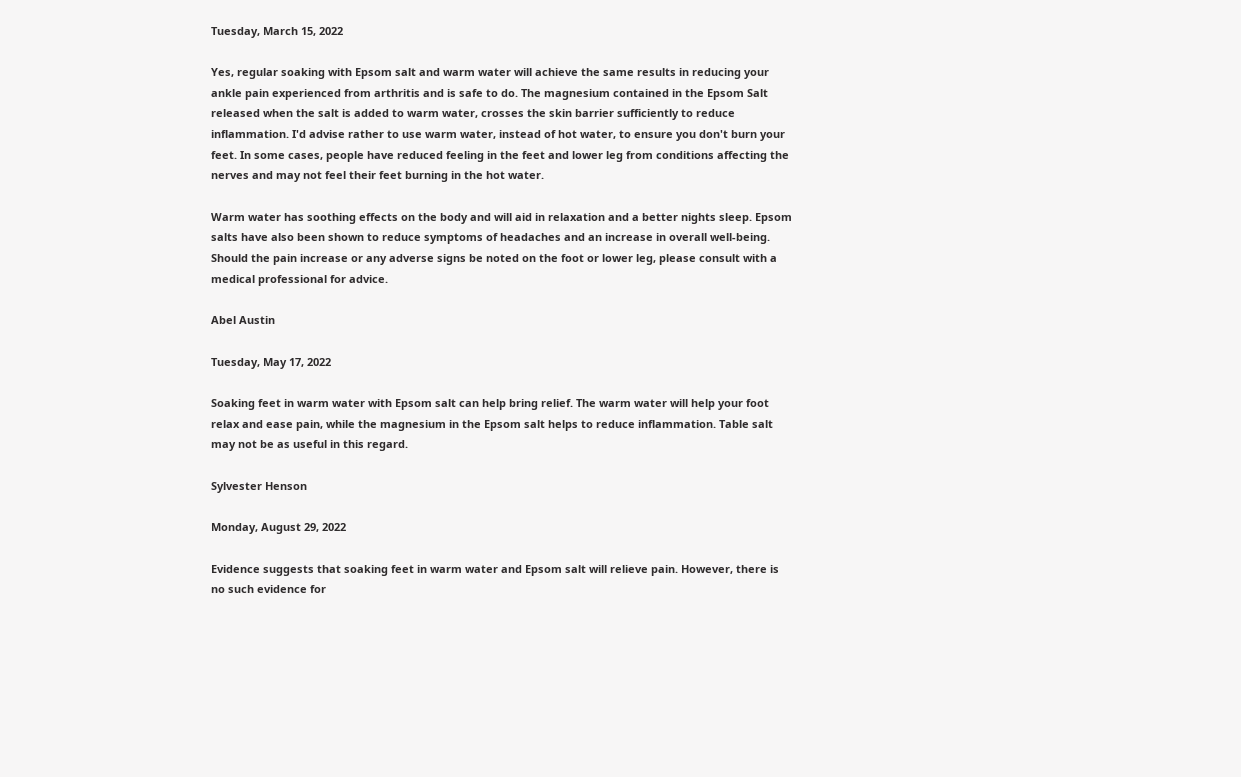Tuesday, March 15, 2022

Yes, regular soaking with Epsom salt and warm water will achieve the same results in reducing your ankle pain experienced from arthritis and is safe to do. The magnesium contained in the Epsom Salt released when the salt is added to warm water, crosses the skin barrier sufficiently to reduce inflammation. I'd advise rather to use warm water, instead of hot water, to ensure you don't burn your feet. In some cases, people have reduced feeling in the feet and lower leg from conditions affecting the nerves and may not feel their feet burning in the hot water.

Warm water has soothing effects on the body and will aid in relaxation and a better nights sleep. Epsom salts have also been shown to reduce symptoms of headaches and an increase in overall well-being. Should the pain increase or any adverse signs be noted on the foot or lower leg, please consult with a medical professional for advice.

Abel Austin

Tuesday, May 17, 2022

Soaking feet in warm water with Epsom salt can help bring relief. The warm water will help your foot relax and ease pain, while the magnesium in the Epsom salt helps to reduce inflammation. Table salt may not be as useful in this regard.

Sylvester Henson

Monday, August 29, 2022

Evidence suggests that soaking feet in warm water and Epsom salt will relieve pain. However, there is no such evidence for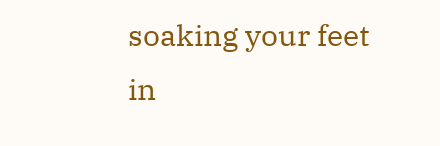soaking your feet in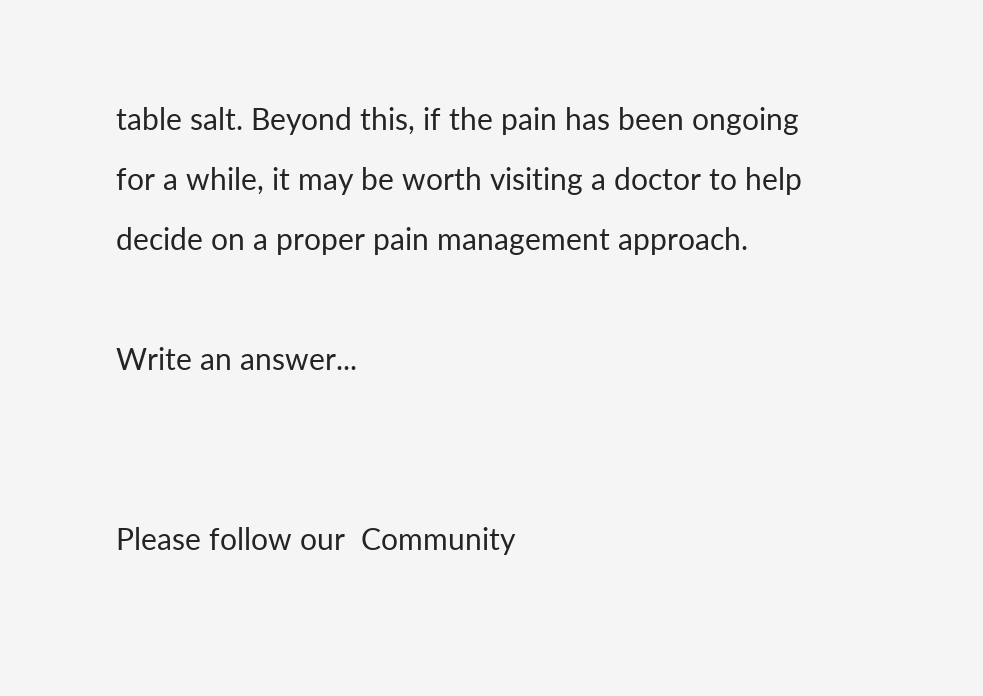table salt. Beyond this, if the pain has been ongoing for a while, it may be worth visiting a doctor to help decide on a proper pain management approach.

Write an answer...


Please follow our  Community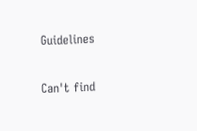Guidelines

Can't find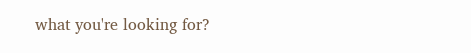what you're looking for?